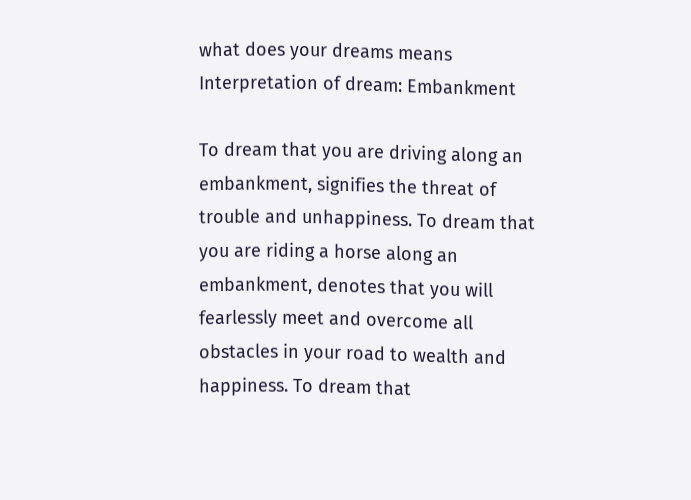what does your dreams means
Interpretation of dream: Embankment

To dream that you are driving along an embankment, signifies the threat of trouble and unhappiness. To dream that you are riding a horse along an embankment, denotes that you will fearlessly meet and overcome all obstacles in your road to wealth and happiness. To dream that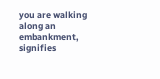you are walking along an embankment, signifies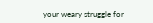your weary struggle for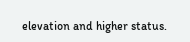elevation and higher status.